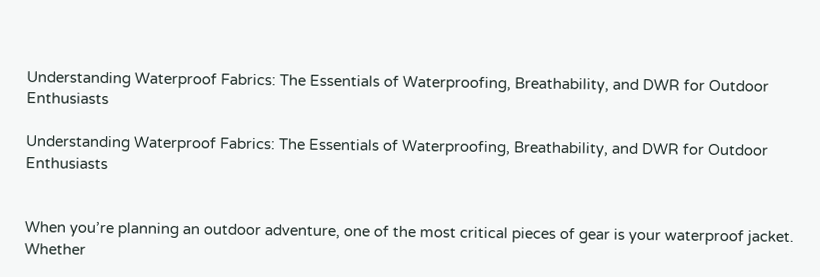Understanding Waterproof Fabrics: The Essentials of Waterproofing, Breathability, and DWR for Outdoor Enthusiasts

Understanding Waterproof Fabrics: The Essentials of Waterproofing, Breathability, and DWR for Outdoor Enthusiasts


When you’re planning an outdoor adventure, one of the most critical pieces of gear is your waterproof jacket. Whether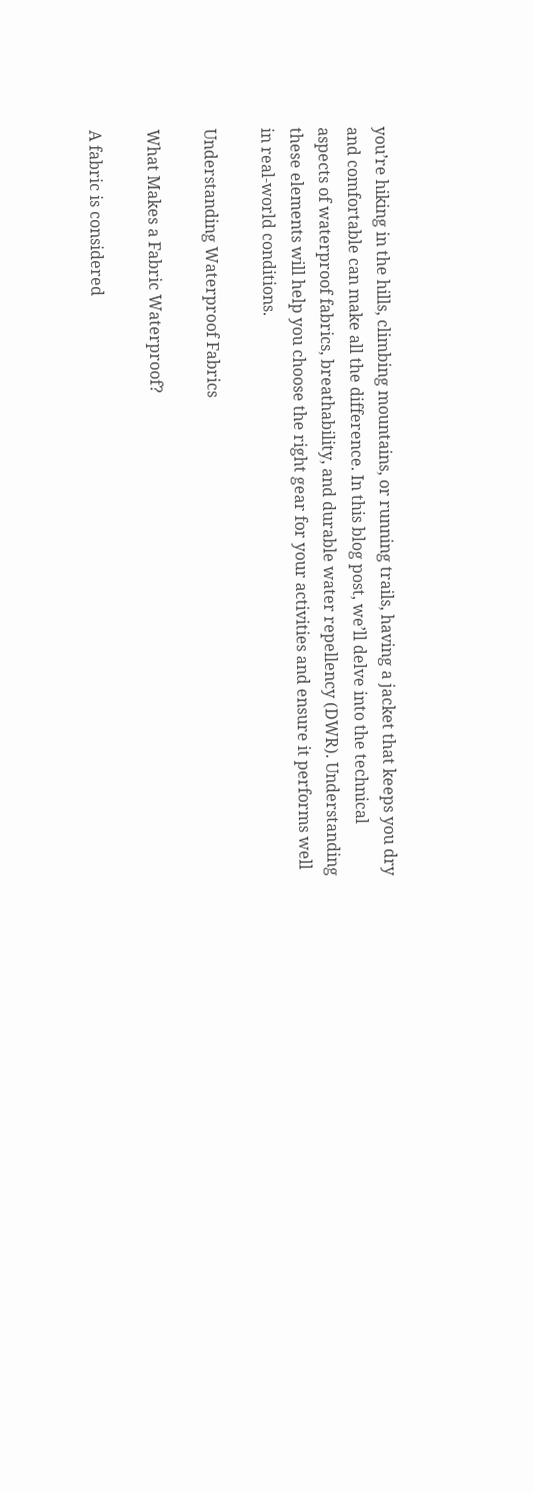you’re hiking in the hills, climbing mountains, or running trails, having a jacket that keeps you dry and comfortable can make all the difference. In this blog post, we’ll delve into the technical aspects of waterproof fabrics, breathability, and durable water repellency (DWR). Understanding these elements will help you choose the right gear for your activities and ensure it performs well in real-world conditions.

Understanding Waterproof Fabrics

What Makes a Fabric Waterproof?

A fabric is considered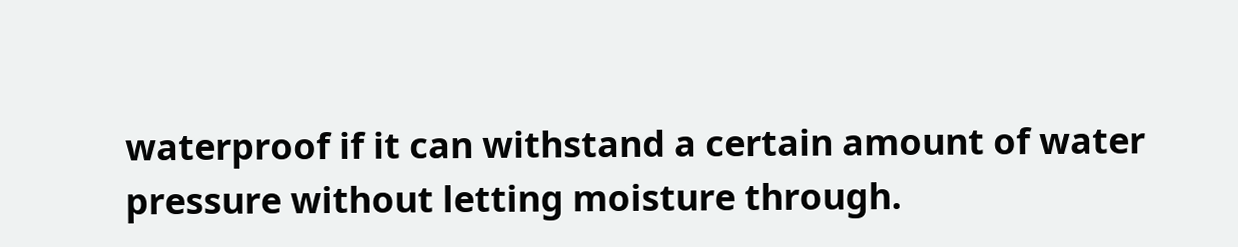waterproof if it can withstand a certain amount of water pressure without letting moisture through.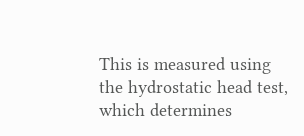This is measured using the hydrostatic head test, which determines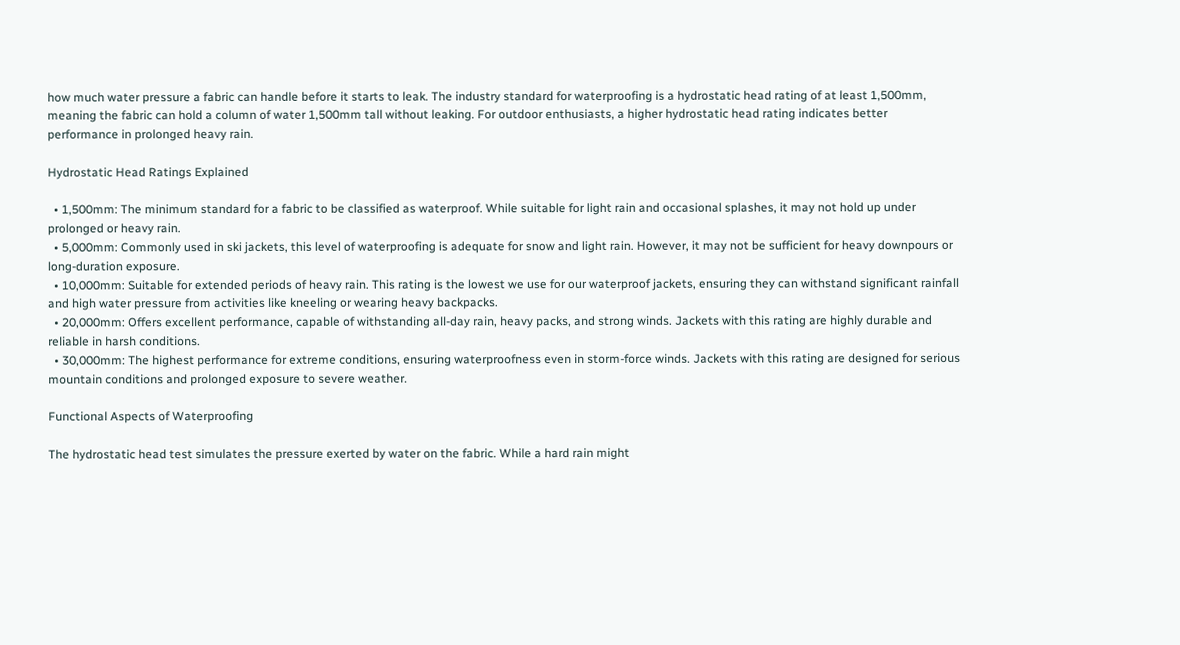how much water pressure a fabric can handle before it starts to leak. The industry standard for waterproofing is a hydrostatic head rating of at least 1,500mm, meaning the fabric can hold a column of water 1,500mm tall without leaking. For outdoor enthusiasts, a higher hydrostatic head rating indicates better performance in prolonged heavy rain.

Hydrostatic Head Ratings Explained

  • 1,500mm: The minimum standard for a fabric to be classified as waterproof. While suitable for light rain and occasional splashes, it may not hold up under prolonged or heavy rain.
  • 5,000mm: Commonly used in ski jackets, this level of waterproofing is adequate for snow and light rain. However, it may not be sufficient for heavy downpours or long-duration exposure.
  • 10,000mm: Suitable for extended periods of heavy rain. This rating is the lowest we use for our waterproof jackets, ensuring they can withstand significant rainfall and high water pressure from activities like kneeling or wearing heavy backpacks.
  • 20,000mm: Offers excellent performance, capable of withstanding all-day rain, heavy packs, and strong winds. Jackets with this rating are highly durable and reliable in harsh conditions.
  • 30,000mm: The highest performance for extreme conditions, ensuring waterproofness even in storm-force winds. Jackets with this rating are designed for serious mountain conditions and prolonged exposure to severe weather.

Functional Aspects of Waterproofing

The hydrostatic head test simulates the pressure exerted by water on the fabric. While a hard rain might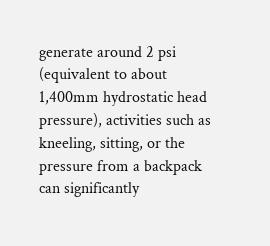generate around 2 psi (equivalent to about 1,400mm hydrostatic head pressure), activities such as kneeling, sitting, or the pressure from a backpack can significantly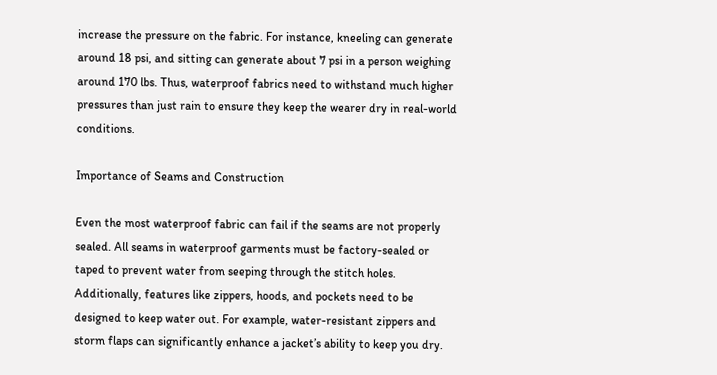increase the pressure on the fabric. For instance, kneeling can generate around 18 psi, and sitting can generate about 7 psi in a person weighing around 170 lbs. Thus, waterproof fabrics need to withstand much higher pressures than just rain to ensure they keep the wearer dry in real-world conditions.

Importance of Seams and Construction

Even the most waterproof fabric can fail if the seams are not properly sealed. All seams in waterproof garments must be factory-sealed or taped to prevent water from seeping through the stitch holes. Additionally, features like zippers, hoods, and pockets need to be designed to keep water out. For example, water-resistant zippers and storm flaps can significantly enhance a jacket’s ability to keep you dry.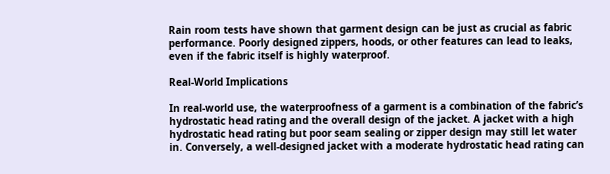Rain room tests have shown that garment design can be just as crucial as fabric performance. Poorly designed zippers, hoods, or other features can lead to leaks, even if the fabric itself is highly waterproof.

Real-World Implications

In real-world use, the waterproofness of a garment is a combination of the fabric’s hydrostatic head rating and the overall design of the jacket. A jacket with a high hydrostatic head rating but poor seam sealing or zipper design may still let water in. Conversely, a well-designed jacket with a moderate hydrostatic head rating can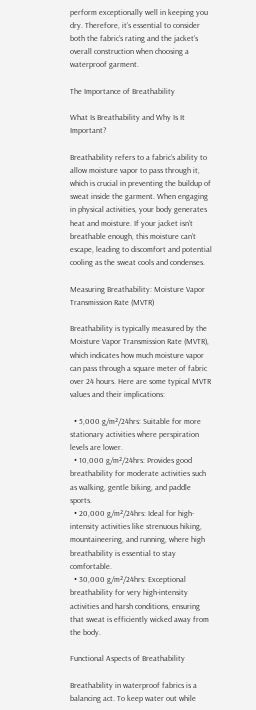perform exceptionally well in keeping you dry. Therefore, it’s essential to consider both the fabric’s rating and the jacket’s overall construction when choosing a waterproof garment.

The Importance of Breathability

What Is Breathability and Why Is It Important?

Breathability refers to a fabric’s ability to allow moisture vapor to pass through it, which is crucial in preventing the buildup of sweat inside the garment. When engaging in physical activities, your body generates heat and moisture. If your jacket isn’t breathable enough, this moisture can’t escape, leading to discomfort and potential cooling as the sweat cools and condenses.

Measuring Breathability: Moisture Vapor Transmission Rate (MVTR)

Breathability is typically measured by the Moisture Vapor Transmission Rate (MVTR), which indicates how much moisture vapor can pass through a square meter of fabric over 24 hours. Here are some typical MVTR values and their implications:

  • 5,000 g/m²/24hrs: Suitable for more stationary activities where perspiration levels are lower.
  • 10,000 g/m²/24hrs: Provides good breathability for moderate activities such as walking, gentle biking, and paddle sports.
  • 20,000 g/m²/24hrs: Ideal for high-intensity activities like strenuous hiking, mountaineering, and running, where high breathability is essential to stay comfortable.
  • 30,000 g/m²/24hrs: Exceptional breathability for very high-intensity activities and harsh conditions, ensuring that sweat is efficiently wicked away from the body.

Functional Aspects of Breathability

Breathability in waterproof fabrics is a balancing act. To keep water out while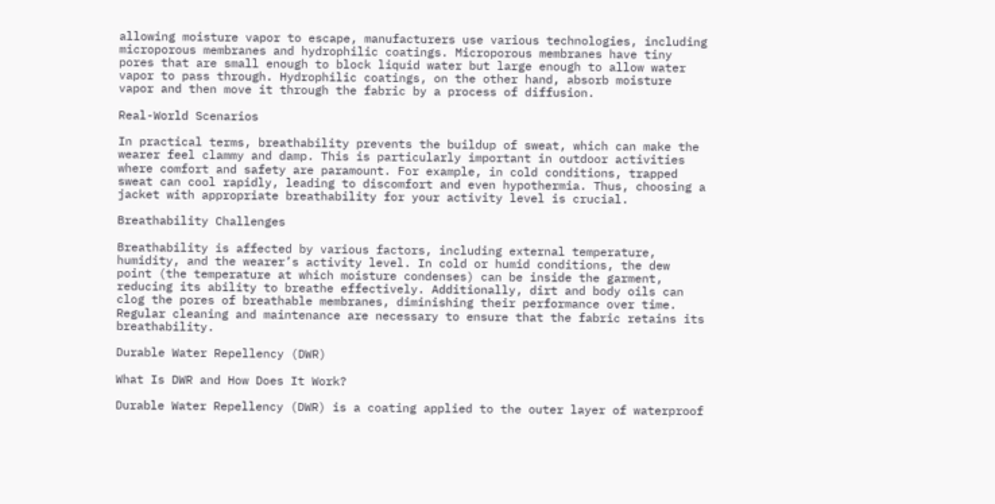allowing moisture vapor to escape, manufacturers use various technologies, including microporous membranes and hydrophilic coatings. Microporous membranes have tiny pores that are small enough to block liquid water but large enough to allow water vapor to pass through. Hydrophilic coatings, on the other hand, absorb moisture vapor and then move it through the fabric by a process of diffusion.

Real-World Scenarios

In practical terms, breathability prevents the buildup of sweat, which can make the wearer feel clammy and damp. This is particularly important in outdoor activities where comfort and safety are paramount. For example, in cold conditions, trapped sweat can cool rapidly, leading to discomfort and even hypothermia. Thus, choosing a jacket with appropriate breathability for your activity level is crucial.

Breathability Challenges

Breathability is affected by various factors, including external temperature, humidity, and the wearer’s activity level. In cold or humid conditions, the dew point (the temperature at which moisture condenses) can be inside the garment, reducing its ability to breathe effectively. Additionally, dirt and body oils can clog the pores of breathable membranes, diminishing their performance over time. Regular cleaning and maintenance are necessary to ensure that the fabric retains its breathability.

Durable Water Repellency (DWR)

What Is DWR and How Does It Work?

Durable Water Repellency (DWR) is a coating applied to the outer layer of waterproof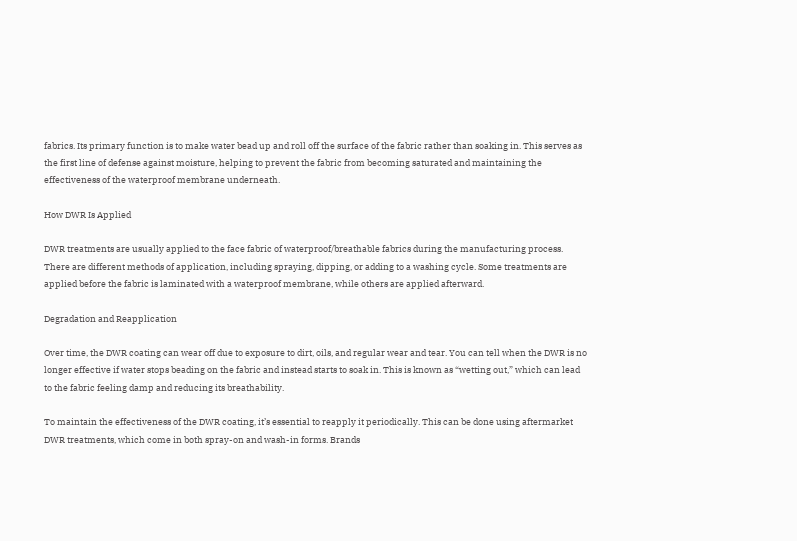fabrics. Its primary function is to make water bead up and roll off the surface of the fabric rather than soaking in. This serves as the first line of defense against moisture, helping to prevent the fabric from becoming saturated and maintaining the effectiveness of the waterproof membrane underneath.

How DWR Is Applied

DWR treatments are usually applied to the face fabric of waterproof/breathable fabrics during the manufacturing process. There are different methods of application, including spraying, dipping, or adding to a washing cycle. Some treatments are applied before the fabric is laminated with a waterproof membrane, while others are applied afterward.

Degradation and Reapplication

Over time, the DWR coating can wear off due to exposure to dirt, oils, and regular wear and tear. You can tell when the DWR is no longer effective if water stops beading on the fabric and instead starts to soak in. This is known as “wetting out,” which can lead to the fabric feeling damp and reducing its breathability.

To maintain the effectiveness of the DWR coating, it’s essential to reapply it periodically. This can be done using aftermarket DWR treatments, which come in both spray-on and wash-in forms. Brands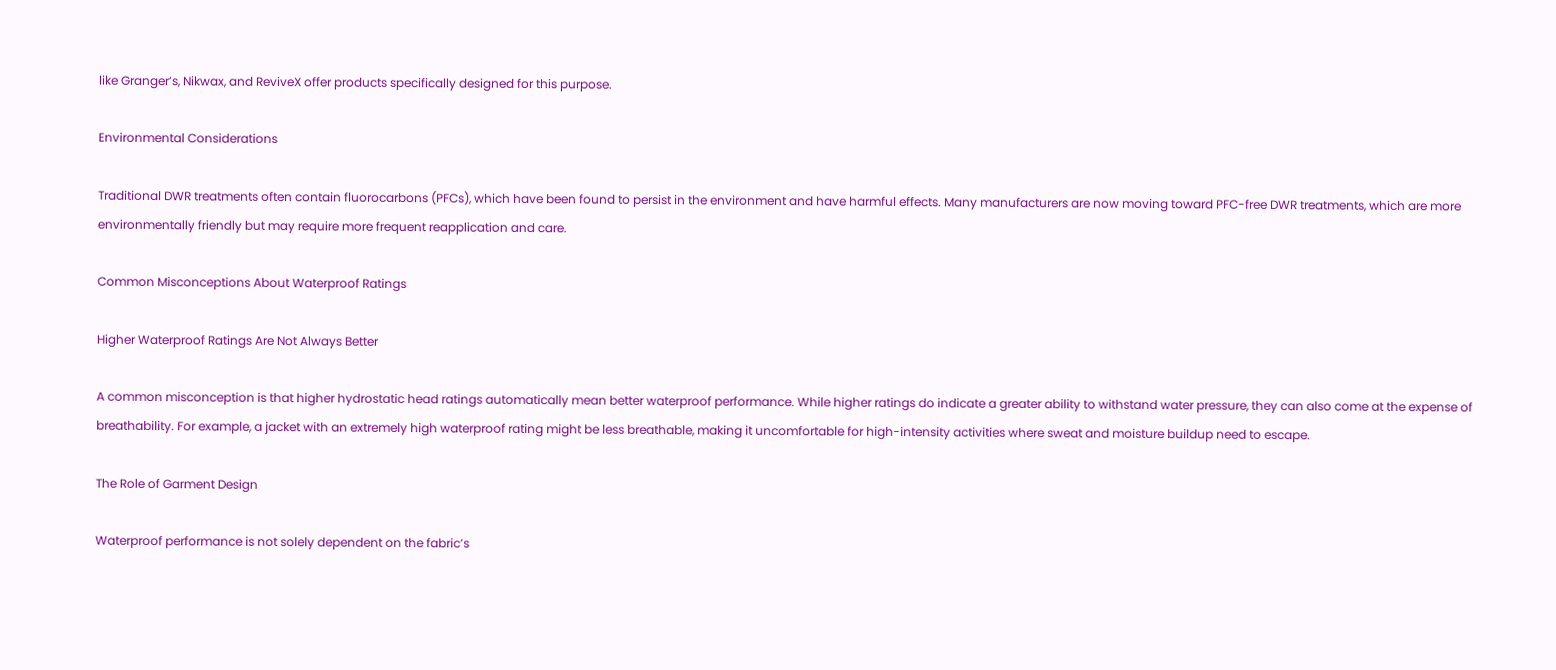like Granger’s, Nikwax, and ReviveX offer products specifically designed for this purpose.

Environmental Considerations

Traditional DWR treatments often contain fluorocarbons (PFCs), which have been found to persist in the environment and have harmful effects. Many manufacturers are now moving toward PFC-free DWR treatments, which are more environmentally friendly but may require more frequent reapplication and care.

Common Misconceptions About Waterproof Ratings

Higher Waterproof Ratings Are Not Always Better

A common misconception is that higher hydrostatic head ratings automatically mean better waterproof performance. While higher ratings do indicate a greater ability to withstand water pressure, they can also come at the expense of breathability. For example, a jacket with an extremely high waterproof rating might be less breathable, making it uncomfortable for high-intensity activities where sweat and moisture buildup need to escape.

The Role of Garment Design

Waterproof performance is not solely dependent on the fabric’s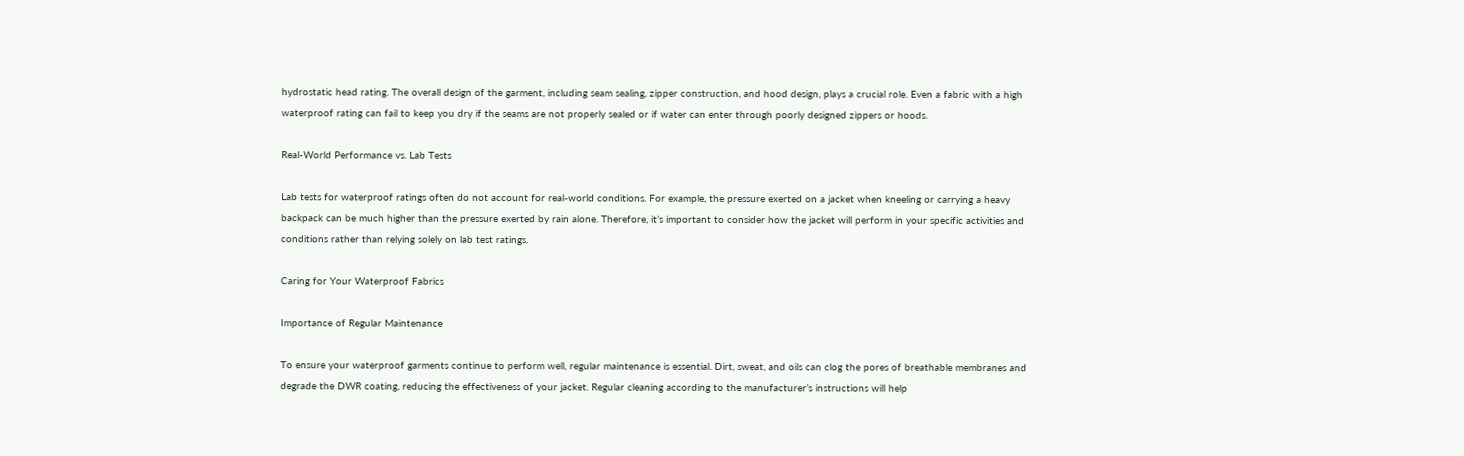hydrostatic head rating. The overall design of the garment, including seam sealing, zipper construction, and hood design, plays a crucial role. Even a fabric with a high waterproof rating can fail to keep you dry if the seams are not properly sealed or if water can enter through poorly designed zippers or hoods.

Real-World Performance vs. Lab Tests

Lab tests for waterproof ratings often do not account for real-world conditions. For example, the pressure exerted on a jacket when kneeling or carrying a heavy backpack can be much higher than the pressure exerted by rain alone. Therefore, it’s important to consider how the jacket will perform in your specific activities and conditions rather than relying solely on lab test ratings.

Caring for Your Waterproof Fabrics

Importance of Regular Maintenance

To ensure your waterproof garments continue to perform well, regular maintenance is essential. Dirt, sweat, and oils can clog the pores of breathable membranes and degrade the DWR coating, reducing the effectiveness of your jacket. Regular cleaning according to the manufacturer’s instructions will help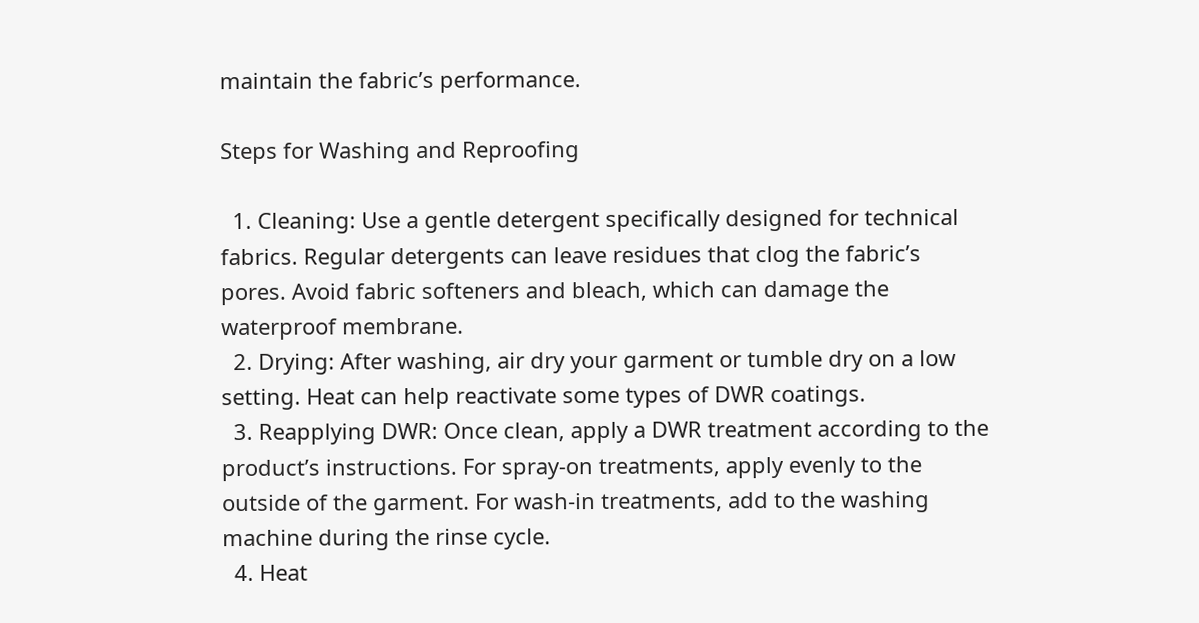maintain the fabric’s performance.

Steps for Washing and Reproofing

  1. Cleaning: Use a gentle detergent specifically designed for technical fabrics. Regular detergents can leave residues that clog the fabric’s pores. Avoid fabric softeners and bleach, which can damage the waterproof membrane.
  2. Drying: After washing, air dry your garment or tumble dry on a low setting. Heat can help reactivate some types of DWR coatings.
  3. Reapplying DWR: Once clean, apply a DWR treatment according to the product’s instructions. For spray-on treatments, apply evenly to the outside of the garment. For wash-in treatments, add to the washing machine during the rinse cycle.
  4. Heat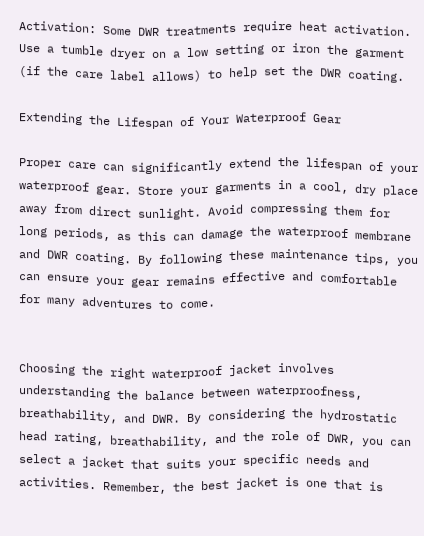Activation: Some DWR treatments require heat activation. Use a tumble dryer on a low setting or iron the garment (if the care label allows) to help set the DWR coating.

Extending the Lifespan of Your Waterproof Gear

Proper care can significantly extend the lifespan of your waterproof gear. Store your garments in a cool, dry place away from direct sunlight. Avoid compressing them for long periods, as this can damage the waterproof membrane and DWR coating. By following these maintenance tips, you can ensure your gear remains effective and comfortable for many adventures to come.


Choosing the right waterproof jacket involves understanding the balance between waterproofness, breathability, and DWR. By considering the hydrostatic head rating, breathability, and the role of DWR, you can select a jacket that suits your specific needs and activities. Remember, the best jacket is one that is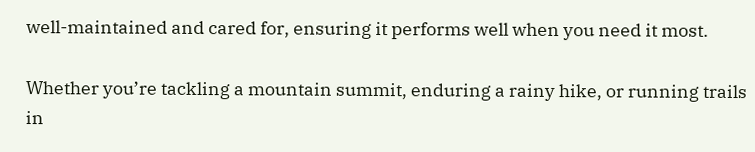well-maintained and cared for, ensuring it performs well when you need it most.

Whether you’re tackling a mountain summit, enduring a rainy hike, or running trails in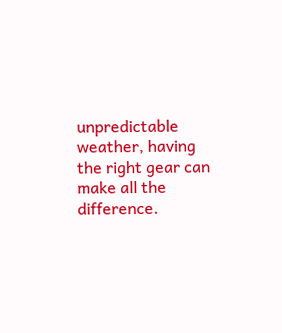unpredictable weather, having the right gear can make all the difference.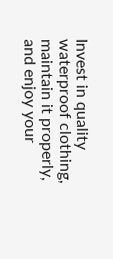Invest in quality waterproof clothing, maintain it properly, and enjoy your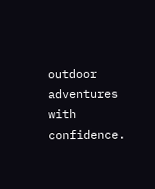outdoor adventures with confidence.